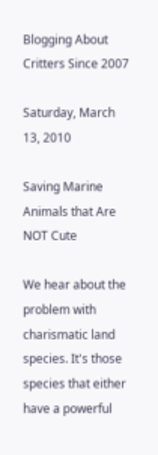Blogging About Critters Since 2007

Saturday, March 13, 2010

Saving Marine Animals that Are NOT Cute

We hear about the problem with charismatic land species. It's those species that either have a powerful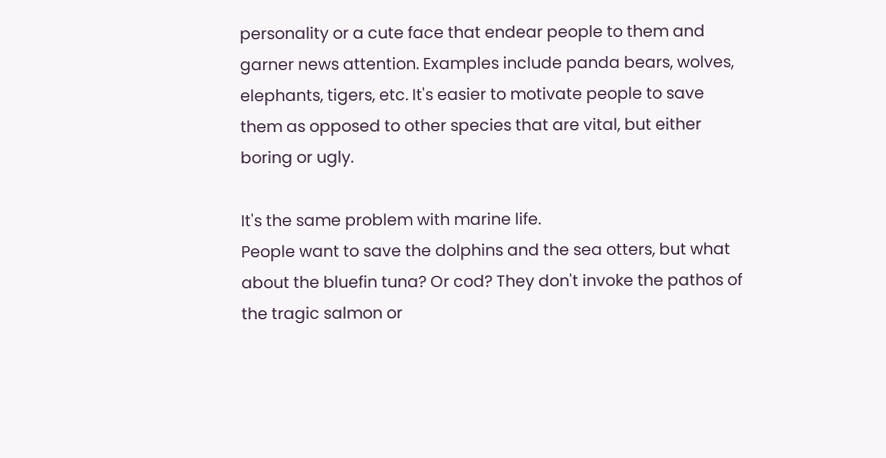personality or a cute face that endear people to them and garner news attention. Examples include panda bears, wolves, elephants, tigers, etc. It's easier to motivate people to save them as opposed to other species that are vital, but either boring or ugly.

It's the same problem with marine life.
People want to save the dolphins and the sea otters, but what about the bluefin tuna? Or cod? They don't invoke the pathos of the tragic salmon or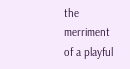the merriment of a playful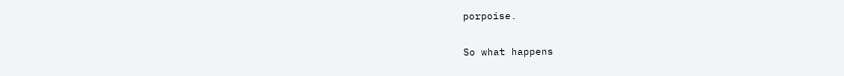porpoise.

So what happens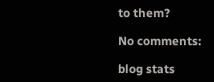to them?

No comments:

blog stats